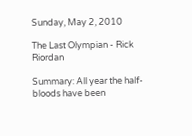Sunday, May 2, 2010

The Last Olympian - Rick Riordan

Summary: All year the half-bloods have been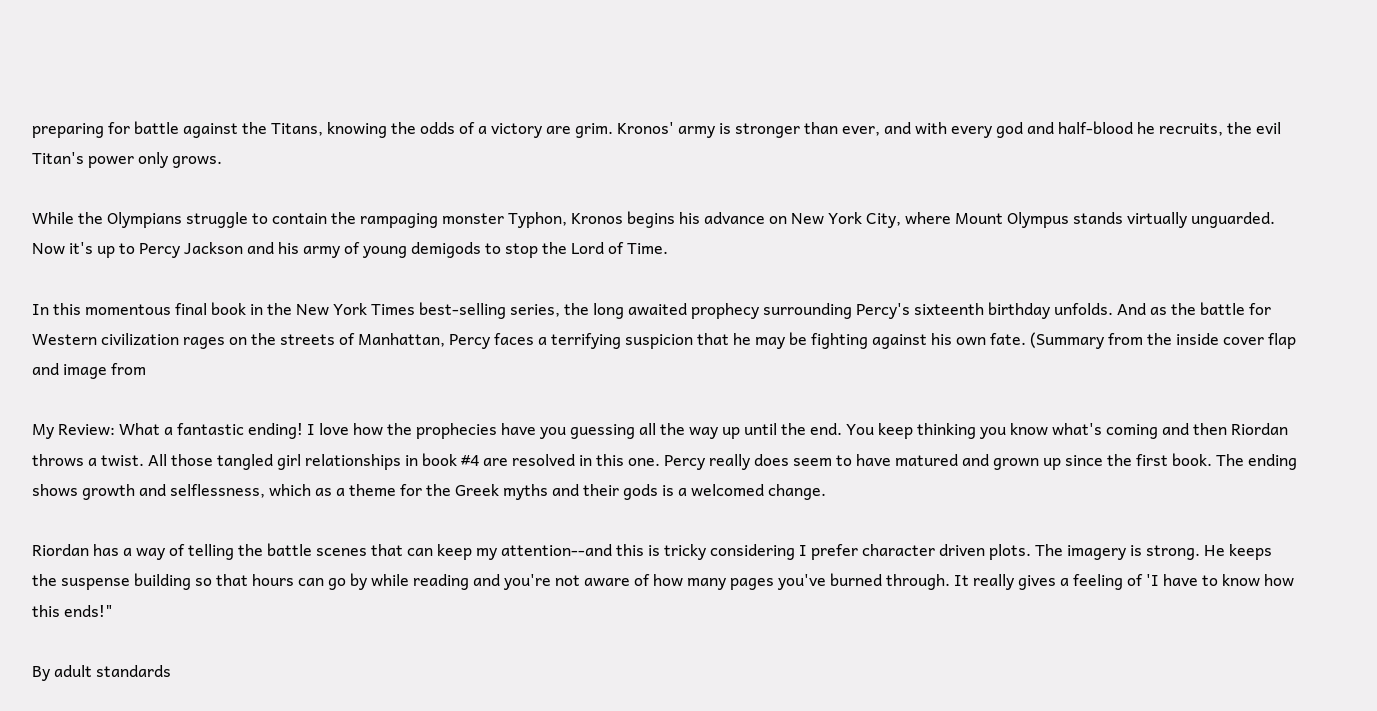preparing for battle against the Titans, knowing the odds of a victory are grim. Kronos' army is stronger than ever, and with every god and half-blood he recruits, the evil Titan's power only grows.

While the Olympians struggle to contain the rampaging monster Typhon, Kronos begins his advance on New York City, where Mount Olympus stands virtually unguarded. Now it's up to Percy Jackson and his army of young demigods to stop the Lord of Time.

In this momentous final book in the New York Times best-selling series, the long awaited prophecy surrounding Percy's sixteenth birthday unfolds. And as the battle for Western civilization rages on the streets of Manhattan, Percy faces a terrifying suspicion that he may be fighting against his own fate. (Summary from the inside cover flap and image from

My Review: What a fantastic ending! I love how the prophecies have you guessing all the way up until the end. You keep thinking you know what's coming and then Riordan throws a twist. All those tangled girl relationships in book #4 are resolved in this one. Percy really does seem to have matured and grown up since the first book. The ending shows growth and selflessness, which as a theme for the Greek myths and their gods is a welcomed change.

Riordan has a way of telling the battle scenes that can keep my attention--and this is tricky considering I prefer character driven plots. The imagery is strong. He keeps the suspense building so that hours can go by while reading and you're not aware of how many pages you've burned through. It really gives a feeling of 'I have to know how this ends!"

By adult standards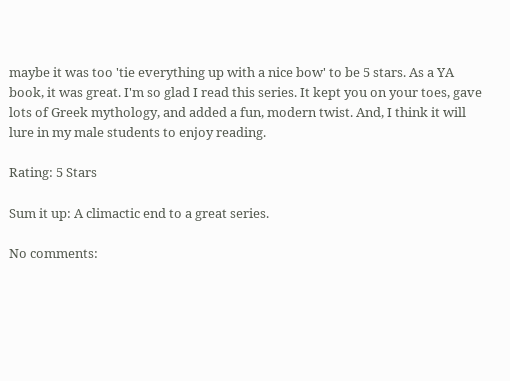maybe it was too 'tie everything up with a nice bow' to be 5 stars. As a YA book, it was great. I'm so glad I read this series. It kept you on your toes, gave lots of Greek mythology, and added a fun, modern twist. And, I think it will lure in my male students to enjoy reading.

Rating: 5 Stars

Sum it up: A climactic end to a great series.

No comments: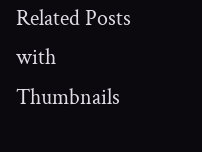Related Posts with Thumbnails